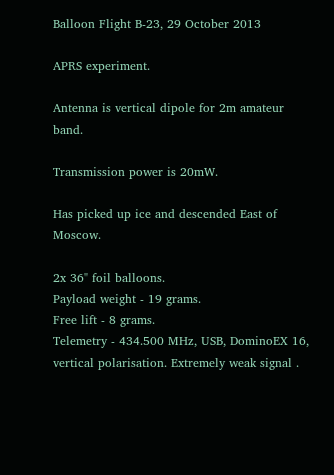Balloon Flight B-23, 29 October 2013

APRS experiment.

Antenna is vertical dipole for 2m amateur band.

Transmission power is 20mW.

Has picked up ice and descended East of Moscow.

2x 36" foil balloons.
Payload weight - 19 grams.
Free lift - 8 grams.
Telemetry - 434.500 MHz, USB, DominoEX 16, vertical polarisation. Extremely weak signal .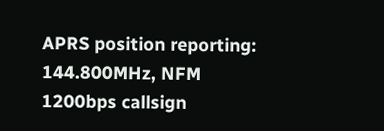APRS position reporting: 144.800MHz, NFM 1200bps callsign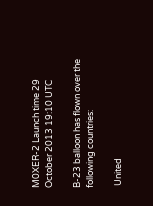M0XER-2 Launch time 29 October 2013 19:10 UTC

B-23 balloon has flown over the following countries:

 United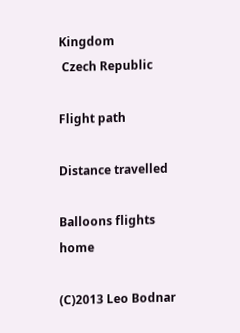Kingdom
 Czech Republic

Flight path

Distance travelled

Balloons flights home

(C)2013 Leo Bodnar